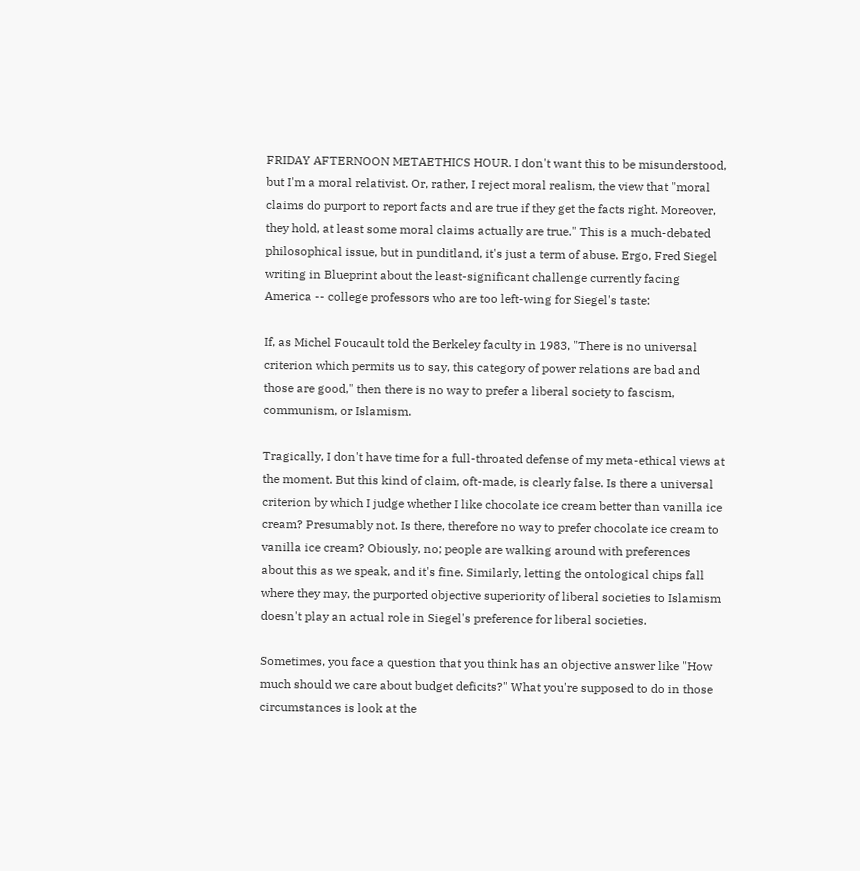FRIDAY AFTERNOON METAETHICS HOUR. I don't want this to be misunderstood, but I'm a moral relativist. Or, rather, I reject moral realism, the view that "moral claims do purport to report facts and are true if they get the facts right. Moreover, they hold, at least some moral claims actually are true." This is a much-debated philosophical issue, but in punditland, it's just a term of abuse. Ergo, Fred Siegel writing in Blueprint about the least-significant challenge currently facing America -- college professors who are too left-wing for Siegel's taste:

If, as Michel Foucault told the Berkeley faculty in 1983, "There is no universal criterion which permits us to say, this category of power relations are bad and those are good," then there is no way to prefer a liberal society to fascism, communism, or Islamism.

Tragically, I don't have time for a full-throated defense of my meta-ethical views at the moment. But this kind of claim, oft-made, is clearly false. Is there a universal criterion by which I judge whether I like chocolate ice cream better than vanilla ice cream? Presumably not. Is there, therefore no way to prefer chocolate ice cream to vanilla ice cream? Obiously, no; people are walking around with preferences about this as we speak, and it's fine. Similarly, letting the ontological chips fall where they may, the purported objective superiority of liberal societies to Islamism doesn't play an actual role in Siegel's preference for liberal societies.

Sometimes, you face a question that you think has an objective answer like "How much should we care about budget deficits?" What you're supposed to do in those circumstances is look at the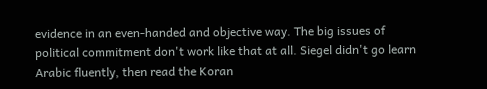evidence in an even-handed and objective way. The big issues of political commitment don't work like that at all. Siegel didn't go learn Arabic fluently, then read the Koran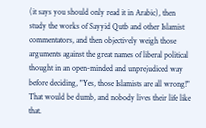(it says you should only read it in Arabic), then study the works of Sayyid Qutb and other Islamist commentators, and then objectively weigh those arguments against the great names of liberal political thought in an open-minded and unprejudiced way before deciding, "Yes, those Islamists are all wrong!" That would be dumb, and nobody lives their life like that.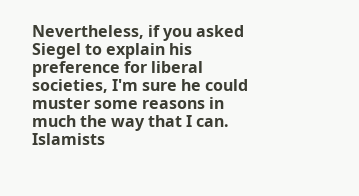Nevertheless, if you asked Siegel to explain his preference for liberal societies, I'm sure he could muster some reasons in much the way that I can. Islamists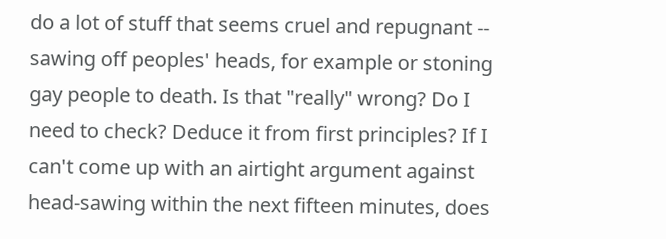do a lot of stuff that seems cruel and repugnant -- sawing off peoples' heads, for example or stoning gay people to death. Is that "really" wrong? Do I need to check? Deduce it from first principles? If I can't come up with an airtight argument against head-sawing within the next fifteen minutes, does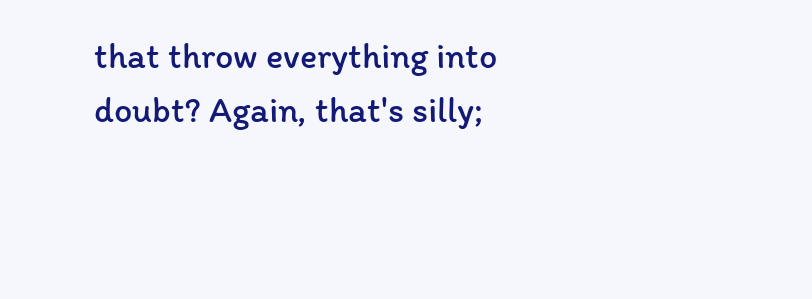that throw everything into doubt? Again, that's silly;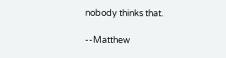nobody thinks that.

--Matthew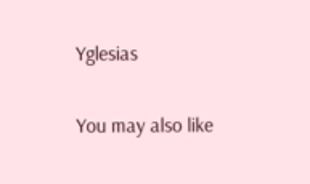Yglesias

You may also like